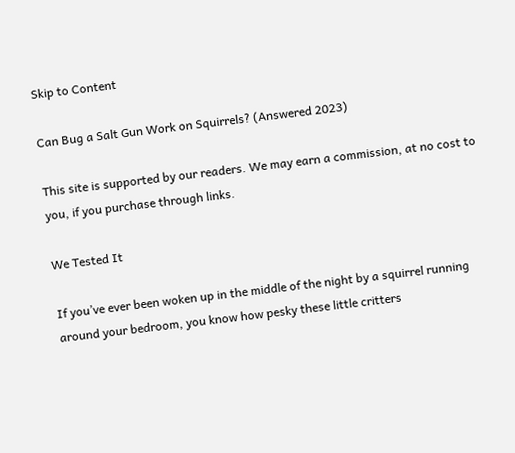Skip to Content

Can Bug a Salt Gun Work on Squirrels? (Answered 2023)

This site is supported by our readers. We may earn a commission, at no cost to you, if you purchase through links.

We Tested It

If you’ve ever been woken up in the middle of the night by a squirrel running around your bedroom, you know how pesky these little critters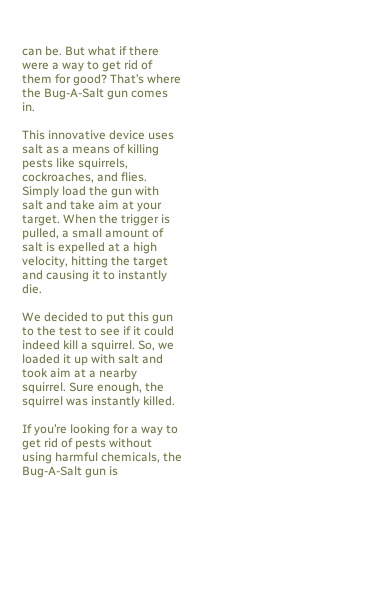can be. But what if there were a way to get rid of them for good? That’s where the Bug-A-Salt gun comes in.

This innovative device uses salt as a means of killing pests like squirrels, cockroaches, and flies. Simply load the gun with salt and take aim at your target. When the trigger is pulled, a small amount of salt is expelled at a high velocity, hitting the target and causing it to instantly die.

We decided to put this gun to the test to see if it could indeed kill a squirrel. So, we loaded it up with salt and took aim at a nearby squirrel. Sure enough, the squirrel was instantly killed.

If you’re looking for a way to get rid of pests without using harmful chemicals, the Bug-A-Salt gun is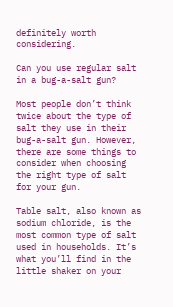definitely worth considering.

Can you use regular salt in a bug-a-salt gun?

Most people don’t think twice about the type of salt they use in their bug-a-salt gun. However, there are some things to consider when choosing the right type of salt for your gun.

Table salt, also known as sodium chloride, is the most common type of salt used in households. It’s what you’ll find in the little shaker on your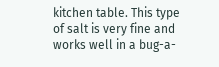kitchen table. This type of salt is very fine and works well in a bug-a-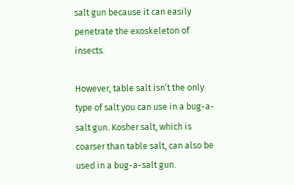salt gun because it can easily penetrate the exoskeleton of insects.

However, table salt isn’t the only type of salt you can use in a bug-a-salt gun. Kosher salt, which is coarser than table salt, can also be used in a bug-a-salt gun.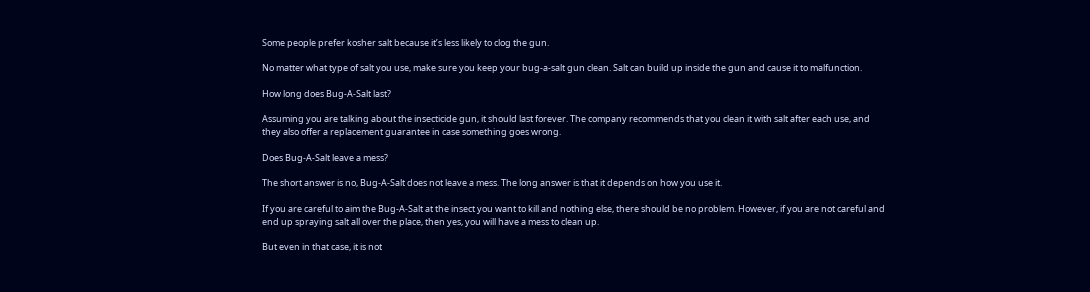Some people prefer kosher salt because it’s less likely to clog the gun.

No matter what type of salt you use, make sure you keep your bug-a-salt gun clean. Salt can build up inside the gun and cause it to malfunction.

How long does Bug-A-Salt last?

Assuming you are talking about the insecticide gun, it should last forever. The company recommends that you clean it with salt after each use, and they also offer a replacement guarantee in case something goes wrong.

Does Bug-A-Salt leave a mess?

The short answer is no, Bug-A-Salt does not leave a mess. The long answer is that it depends on how you use it.

If you are careful to aim the Bug-A-Salt at the insect you want to kill and nothing else, there should be no problem. However, if you are not careful and end up spraying salt all over the place, then yes, you will have a mess to clean up.

But even in that case, it is not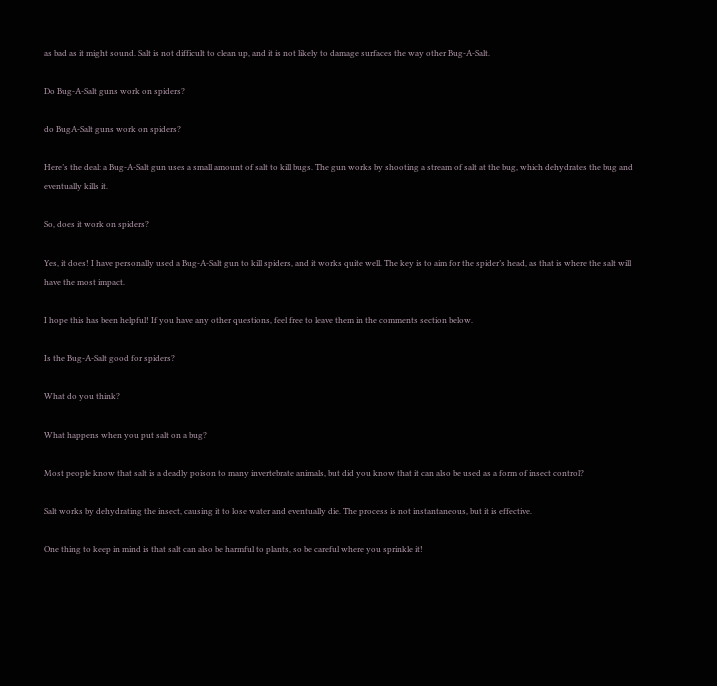as bad as it might sound. Salt is not difficult to clean up, and it is not likely to damage surfaces the way other Bug-A-Salt.

Do Bug-A-Salt guns work on spiders?

do BugA-Salt guns work on spiders?

Here’s the deal: a Bug-A-Salt gun uses a small amount of salt to kill bugs. The gun works by shooting a stream of salt at the bug, which dehydrates the bug and eventually kills it.

So, does it work on spiders?

Yes, it does! I have personally used a Bug-A-Salt gun to kill spiders, and it works quite well. The key is to aim for the spider’s head, as that is where the salt will have the most impact.

I hope this has been helpful! If you have any other questions, feel free to leave them in the comments section below.

Is the Bug-A-Salt good for spiders?

What do you think?

What happens when you put salt on a bug?

Most people know that salt is a deadly poison to many invertebrate animals, but did you know that it can also be used as a form of insect control?

Salt works by dehydrating the insect, causing it to lose water and eventually die. The process is not instantaneous, but it is effective.

One thing to keep in mind is that salt can also be harmful to plants, so be careful where you sprinkle it!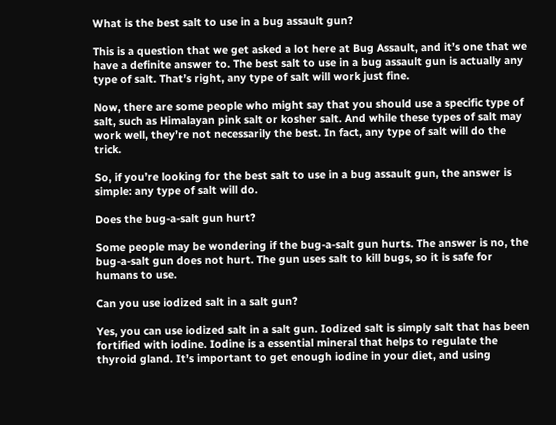What is the best salt to use in a bug assault gun?

This is a question that we get asked a lot here at Bug Assault, and it’s one that we have a definite answer to. The best salt to use in a bug assault gun is actually any type of salt. That’s right, any type of salt will work just fine.

Now, there are some people who might say that you should use a specific type of salt, such as Himalayan pink salt or kosher salt. And while these types of salt may work well, they’re not necessarily the best. In fact, any type of salt will do the trick.

So, if you’re looking for the best salt to use in a bug assault gun, the answer is simple: any type of salt will do.

Does the bug-a-salt gun hurt?

Some people may be wondering if the bug-a-salt gun hurts. The answer is no, the bug-a-salt gun does not hurt. The gun uses salt to kill bugs, so it is safe for humans to use.

Can you use iodized salt in a salt gun?

Yes, you can use iodized salt in a salt gun. Iodized salt is simply salt that has been fortified with iodine. Iodine is a essential mineral that helps to regulate the thyroid gland. It’s important to get enough iodine in your diet, and using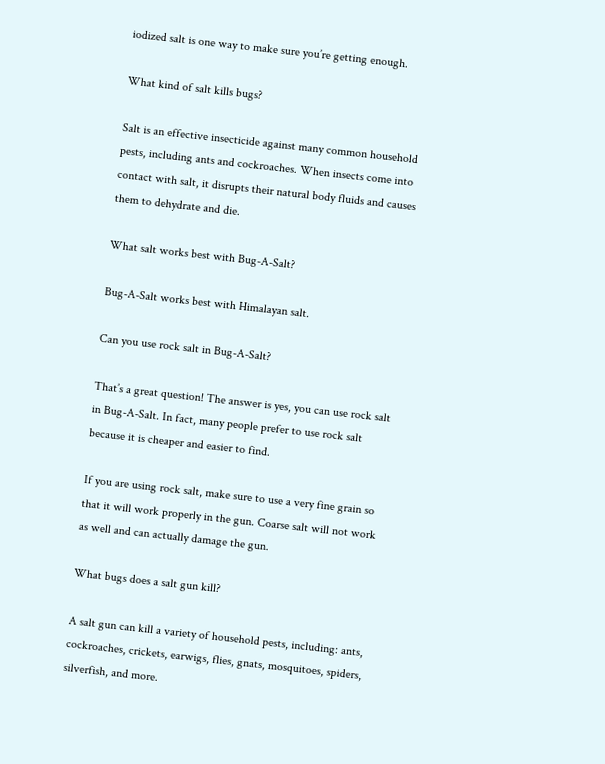iodized salt is one way to make sure you’re getting enough.

What kind of salt kills bugs?

Salt is an effective insecticide against many common household pests, including ants and cockroaches. When insects come into contact with salt, it disrupts their natural body fluids and causes them to dehydrate and die.

What salt works best with Bug-A-Salt?

Bug-A-Salt works best with Himalayan salt.

Can you use rock salt in Bug-A-Salt?

That’s a great question! The answer is yes, you can use rock salt in Bug-A-Salt. In fact, many people prefer to use rock salt because it is cheaper and easier to find.

If you are using rock salt, make sure to use a very fine grain so that it will work properly in the gun. Coarse salt will not work as well and can actually damage the gun.

What bugs does a salt gun kill?

A salt gun can kill a variety of household pests, including: ants, cockroaches, crickets, earwigs, flies, gnats, mosquitoes, spiders, silverfish, and more.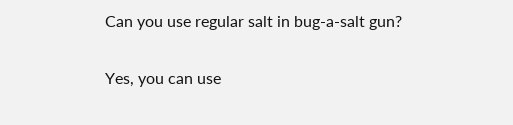Can you use regular salt in bug-a-salt gun?

Yes, you can use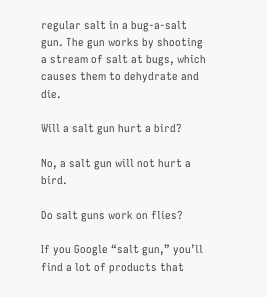regular salt in a bug-a-salt gun. The gun works by shooting a stream of salt at bugs, which causes them to dehydrate and die.

Will a salt gun hurt a bird?

No, a salt gun will not hurt a bird.

Do salt guns work on flies?

If you Google “salt gun,” you’ll find a lot of products that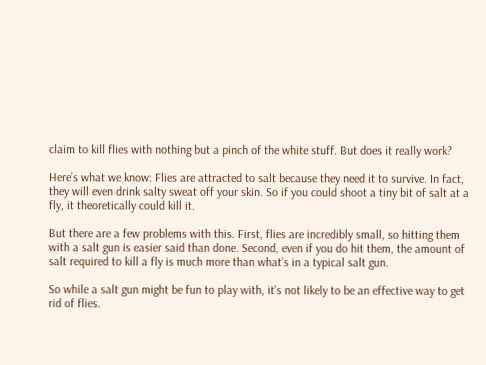claim to kill flies with nothing but a pinch of the white stuff. But does it really work?

Here’s what we know: Flies are attracted to salt because they need it to survive. In fact, they will even drink salty sweat off your skin. So if you could shoot a tiny bit of salt at a fly, it theoretically could kill it.

But there are a few problems with this. First, flies are incredibly small, so hitting them with a salt gun is easier said than done. Second, even if you do hit them, the amount of salt required to kill a fly is much more than what’s in a typical salt gun.

So while a salt gun might be fun to play with, it’s not likely to be an effective way to get rid of flies.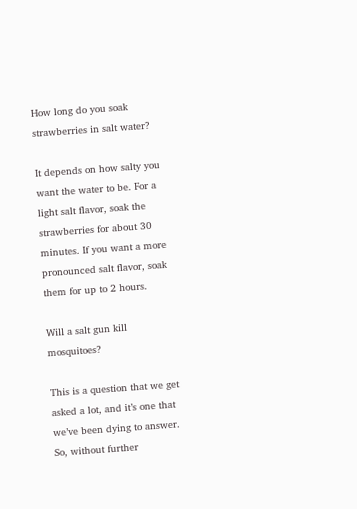How long do you soak strawberries in salt water?

It depends on how salty you want the water to be. For a light salt flavor, soak the strawberries for about 30 minutes. If you want a more pronounced salt flavor, soak them for up to 2 hours.

Will a salt gun kill mosquitoes?

This is a question that we get asked a lot, and it’s one that we’ve been dying to answer. So, without further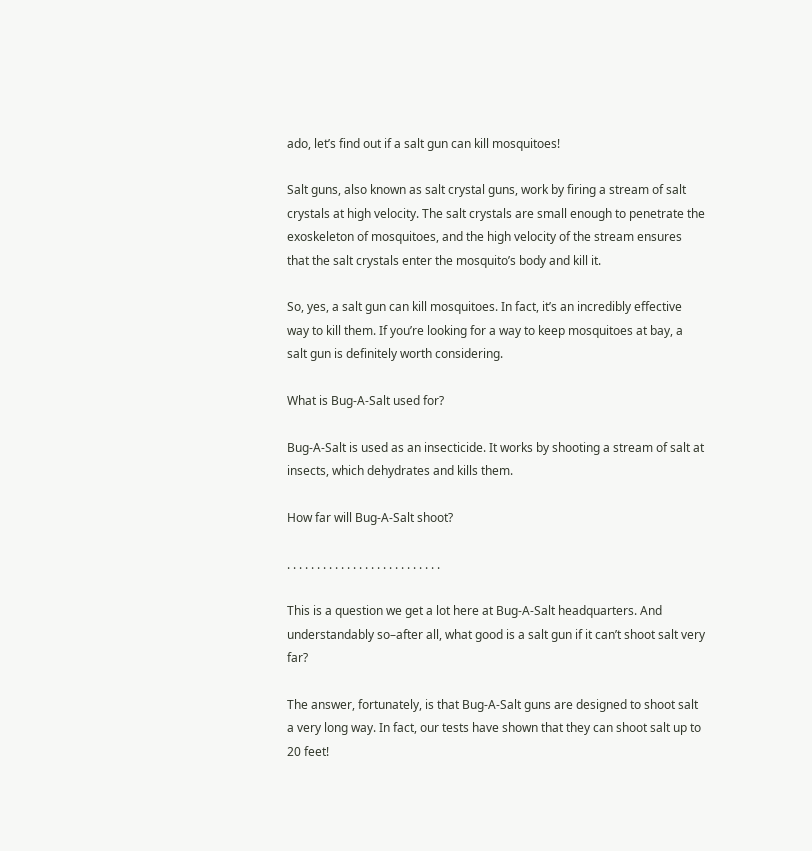ado, let’s find out if a salt gun can kill mosquitoes!

Salt guns, also known as salt crystal guns, work by firing a stream of salt crystals at high velocity. The salt crystals are small enough to penetrate the exoskeleton of mosquitoes, and the high velocity of the stream ensures that the salt crystals enter the mosquito’s body and kill it.

So, yes, a salt gun can kill mosquitoes. In fact, it’s an incredibly effective way to kill them. If you’re looking for a way to keep mosquitoes at bay, a salt gun is definitely worth considering.

What is Bug-A-Salt used for?

Bug-A-Salt is used as an insecticide. It works by shooting a stream of salt at insects, which dehydrates and kills them.

How far will Bug-A-Salt shoot?

. . . . . . . . . . . . . . . . . . . . . . . . . .

This is a question we get a lot here at Bug-A-Salt headquarters. And understandably so–after all, what good is a salt gun if it can’t shoot salt very far?

The answer, fortunately, is that Bug-A-Salt guns are designed to shoot salt a very long way. In fact, our tests have shown that they can shoot salt up to 20 feet!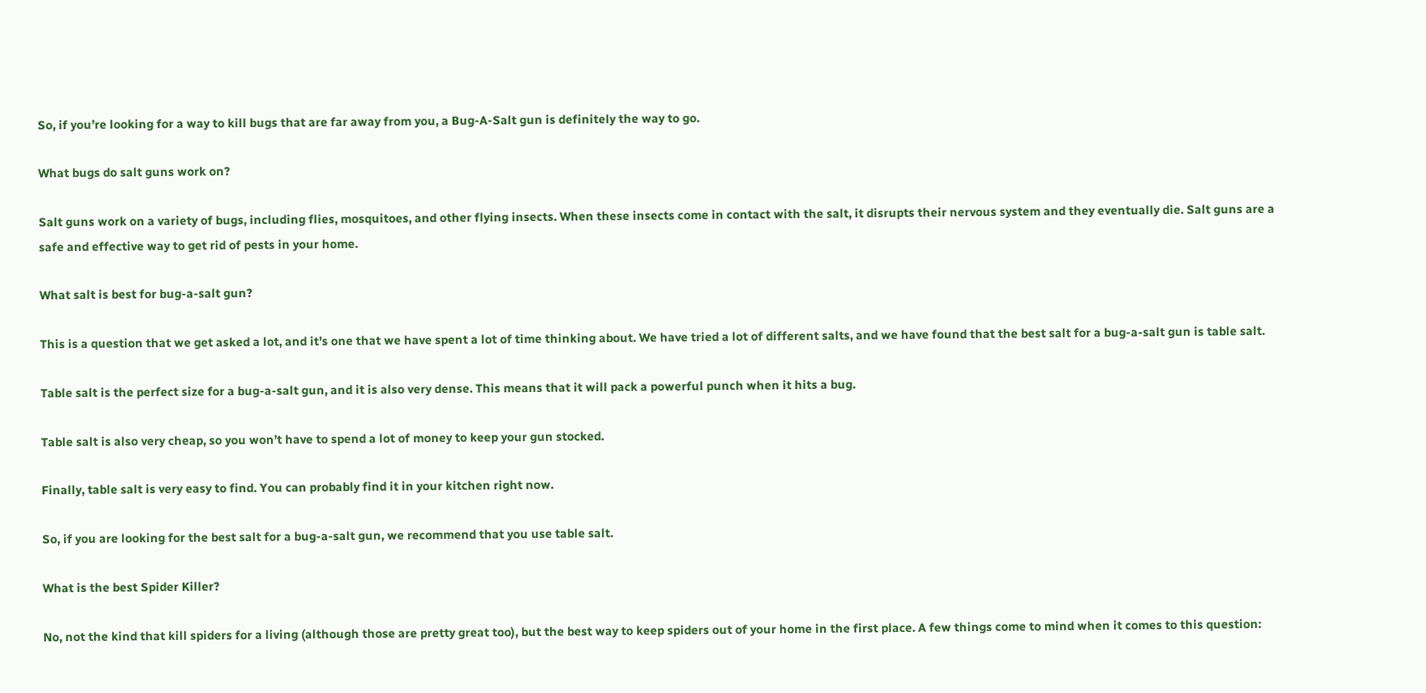So, if you’re looking for a way to kill bugs that are far away from you, a Bug-A-Salt gun is definitely the way to go.

What bugs do salt guns work on?

Salt guns work on a variety of bugs, including flies, mosquitoes, and other flying insects. When these insects come in contact with the salt, it disrupts their nervous system and they eventually die. Salt guns are a safe and effective way to get rid of pests in your home.

What salt is best for bug-a-salt gun?

This is a question that we get asked a lot, and it’s one that we have spent a lot of time thinking about. We have tried a lot of different salts, and we have found that the best salt for a bug-a-salt gun is table salt.

Table salt is the perfect size for a bug-a-salt gun, and it is also very dense. This means that it will pack a powerful punch when it hits a bug.

Table salt is also very cheap, so you won’t have to spend a lot of money to keep your gun stocked.

Finally, table salt is very easy to find. You can probably find it in your kitchen right now.

So, if you are looking for the best salt for a bug-a-salt gun, we recommend that you use table salt.

What is the best Spider Killer?

No, not the kind that kill spiders for a living (although those are pretty great too), but the best way to keep spiders out of your home in the first place. A few things come to mind when it comes to this question: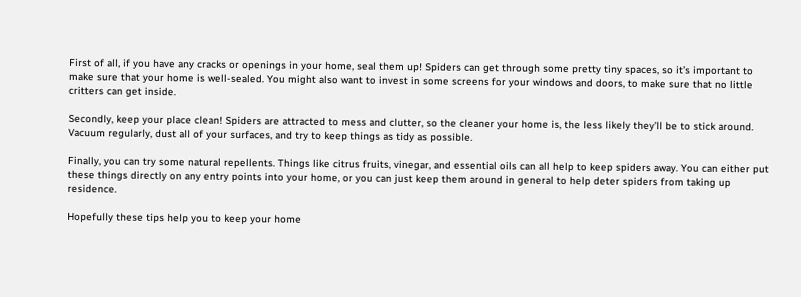First of all, if you have any cracks or openings in your home, seal them up! Spiders can get through some pretty tiny spaces, so it’s important to make sure that your home is well-sealed. You might also want to invest in some screens for your windows and doors, to make sure that no little critters can get inside.

Secondly, keep your place clean! Spiders are attracted to mess and clutter, so the cleaner your home is, the less likely they’ll be to stick around. Vacuum regularly, dust all of your surfaces, and try to keep things as tidy as possible.

Finally, you can try some natural repellents. Things like citrus fruits, vinegar, and essential oils can all help to keep spiders away. You can either put these things directly on any entry points into your home, or you can just keep them around in general to help deter spiders from taking up residence.

Hopefully these tips help you to keep your home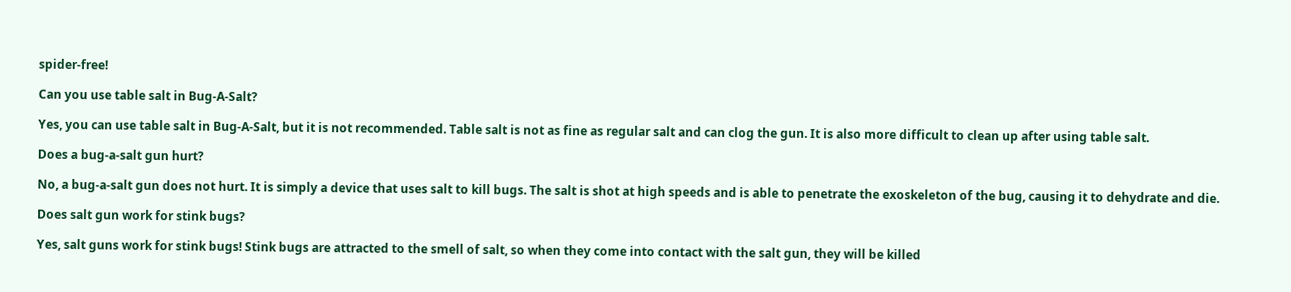spider-free!

Can you use table salt in Bug-A-Salt?

Yes, you can use table salt in Bug-A-Salt, but it is not recommended. Table salt is not as fine as regular salt and can clog the gun. It is also more difficult to clean up after using table salt.

Does a bug-a-salt gun hurt?

No, a bug-a-salt gun does not hurt. It is simply a device that uses salt to kill bugs. The salt is shot at high speeds and is able to penetrate the exoskeleton of the bug, causing it to dehydrate and die.

Does salt gun work for stink bugs?

Yes, salt guns work for stink bugs! Stink bugs are attracted to the smell of salt, so when they come into contact with the salt gun, they will be killed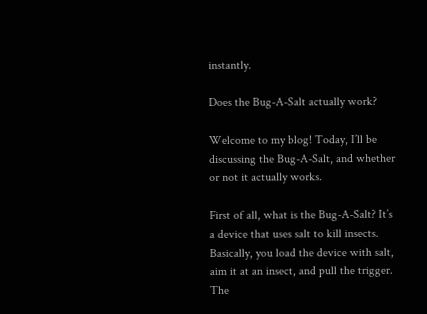instantly.

Does the Bug-A-Salt actually work?

Welcome to my blog! Today, I’ll be discussing the Bug-A-Salt, and whether or not it actually works.

First of all, what is the Bug-A-Salt? It’s a device that uses salt to kill insects. Basically, you load the device with salt, aim it at an insect, and pull the trigger. The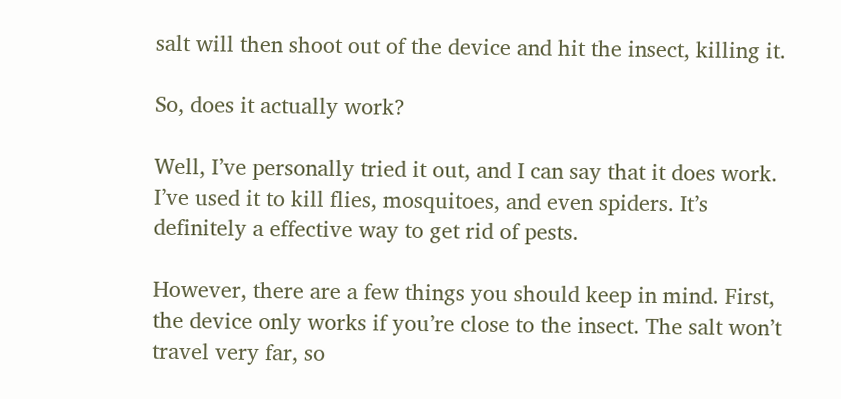salt will then shoot out of the device and hit the insect, killing it.

So, does it actually work?

Well, I’ve personally tried it out, and I can say that it does work. I’ve used it to kill flies, mosquitoes, and even spiders. It’s definitely a effective way to get rid of pests.

However, there are a few things you should keep in mind. First, the device only works if you’re close to the insect. The salt won’t travel very far, so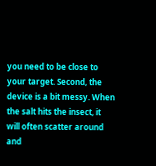you need to be close to your target. Second, the device is a bit messy. When the salt hits the insect, it will often scatter around and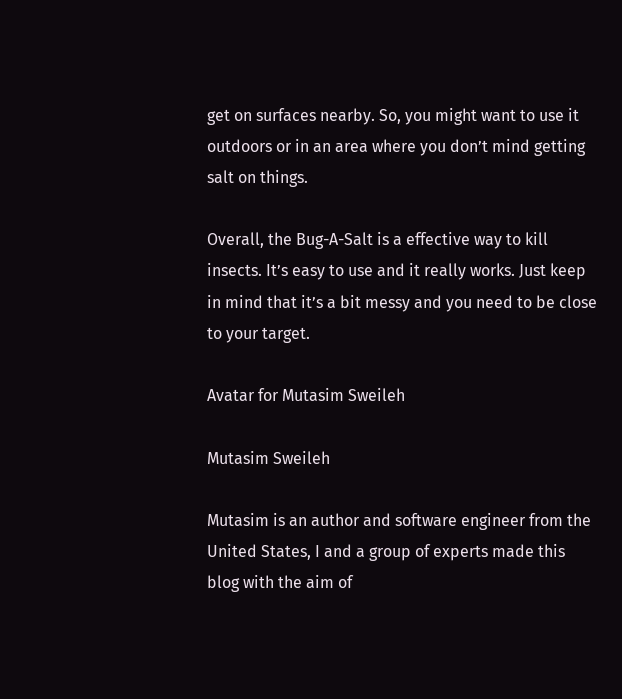get on surfaces nearby. So, you might want to use it outdoors or in an area where you don’t mind getting salt on things.

Overall, the Bug-A-Salt is a effective way to kill insects. It’s easy to use and it really works. Just keep in mind that it’s a bit messy and you need to be close to your target.

Avatar for Mutasim Sweileh

Mutasim Sweileh

Mutasim is an author and software engineer from the United States, I and a group of experts made this blog with the aim of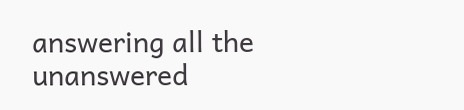answering all the unanswered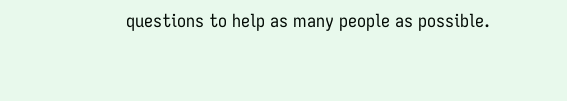questions to help as many people as possible.